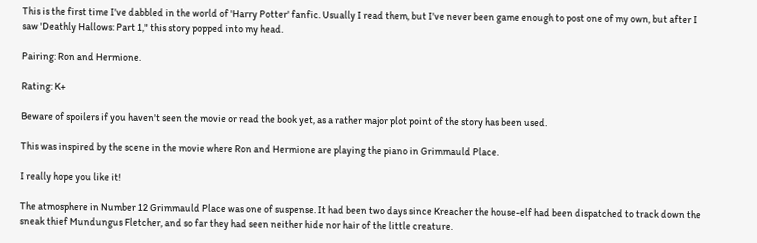This is the first time I've dabbled in the world of 'Harry Potter' fanfic. Usually I read them, but I've never been game enough to post one of my own, but after I saw 'Deathly Hallows: Part 1," this story popped into my head.

Pairing: Ron and Hermione.

Rating: K+

Beware of spoilers if you haven't seen the movie or read the book yet, as a rather major plot point of the story has been used.

This was inspired by the scene in the movie where Ron and Hermione are playing the piano in Grimmauld Place.

I really hope you like it!

The atmosphere in Number 12 Grimmauld Place was one of suspense. It had been two days since Kreacher the house-elf had been dispatched to track down the sneak thief Mundungus Fletcher, and so far they had seen neither hide nor hair of the little creature.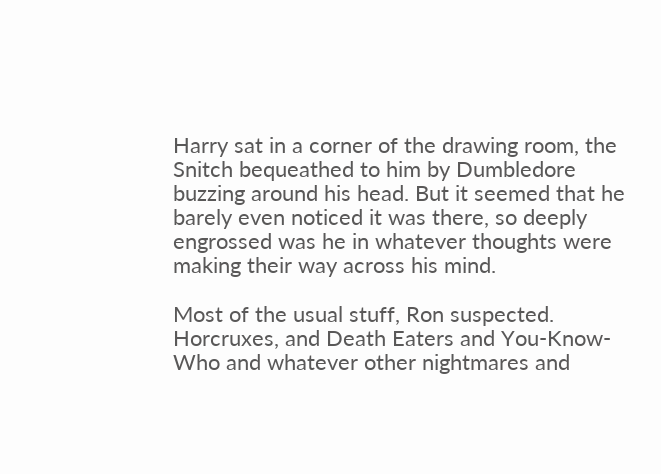Harry sat in a corner of the drawing room, the Snitch bequeathed to him by Dumbledore buzzing around his head. But it seemed that he barely even noticed it was there, so deeply engrossed was he in whatever thoughts were making their way across his mind.

Most of the usual stuff, Ron suspected. Horcruxes, and Death Eaters and You-Know-Who and whatever other nightmares and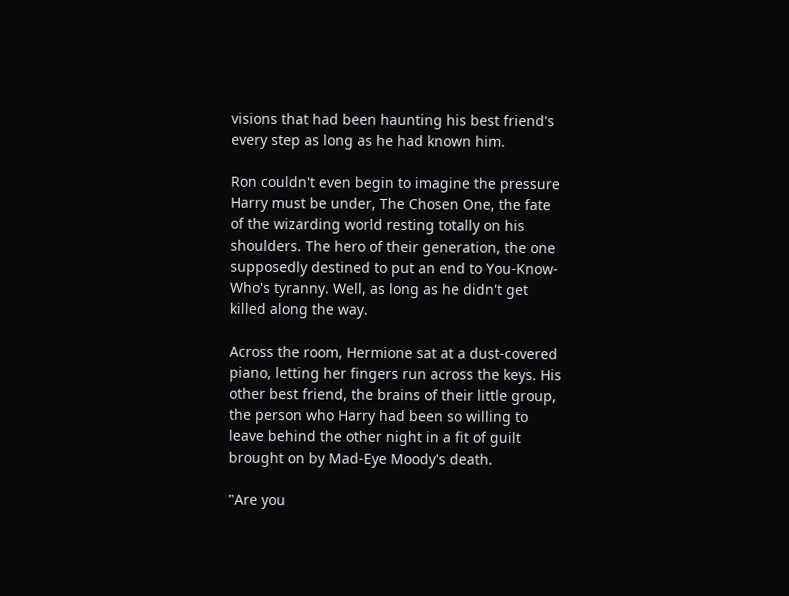visions that had been haunting his best friend's every step as long as he had known him.

Ron couldn't even begin to imagine the pressure Harry must be under, The Chosen One, the fate of the wizarding world resting totally on his shoulders. The hero of their generation, the one supposedly destined to put an end to You-Know-Who's tyranny. Well, as long as he didn't get killed along the way.

Across the room, Hermione sat at a dust-covered piano, letting her fingers run across the keys. His other best friend, the brains of their little group, the person who Harry had been so willing to leave behind the other night in a fit of guilt brought on by Mad-Eye Moody's death.

"Are you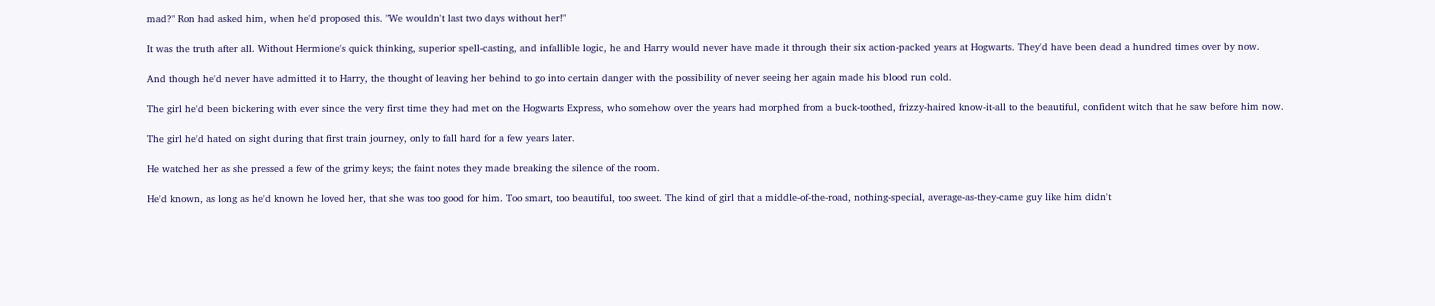mad?" Ron had asked him, when he'd proposed this. "We wouldn't last two days without her!"

It was the truth after all. Without Hermione's quick thinking, superior spell-casting, and infallible logic, he and Harry would never have made it through their six action-packed years at Hogwarts. They'd have been dead a hundred times over by now.

And though he'd never have admitted it to Harry, the thought of leaving her behind to go into certain danger with the possibility of never seeing her again made his blood run cold.

The girl he'd been bickering with ever since the very first time they had met on the Hogwarts Express, who somehow over the years had morphed from a buck-toothed, frizzy-haired know-it-all to the beautiful, confident witch that he saw before him now.

The girl he'd hated on sight during that first train journey, only to fall hard for a few years later.

He watched her as she pressed a few of the grimy keys; the faint notes they made breaking the silence of the room.

He'd known, as long as he'd known he loved her, that she was too good for him. Too smart, too beautiful, too sweet. The kind of girl that a middle-of-the-road, nothing-special, average-as-they-came guy like him didn't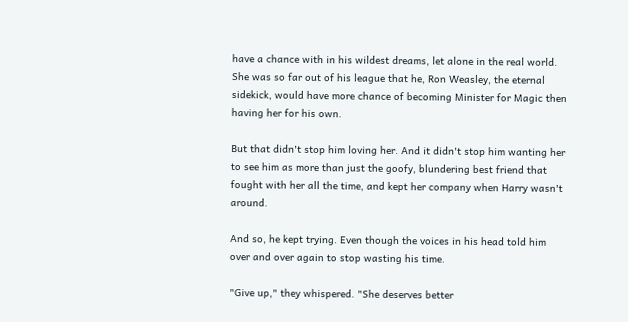have a chance with in his wildest dreams, let alone in the real world. She was so far out of his league that he, Ron Weasley, the eternal sidekick, would have more chance of becoming Minister for Magic then having her for his own.

But that didn't stop him loving her. And it didn't stop him wanting her to see him as more than just the goofy, blundering best friend that fought with her all the time, and kept her company when Harry wasn't around.

And so, he kept trying. Even though the voices in his head told him over and over again to stop wasting his time.

"Give up," they whispered. "She deserves better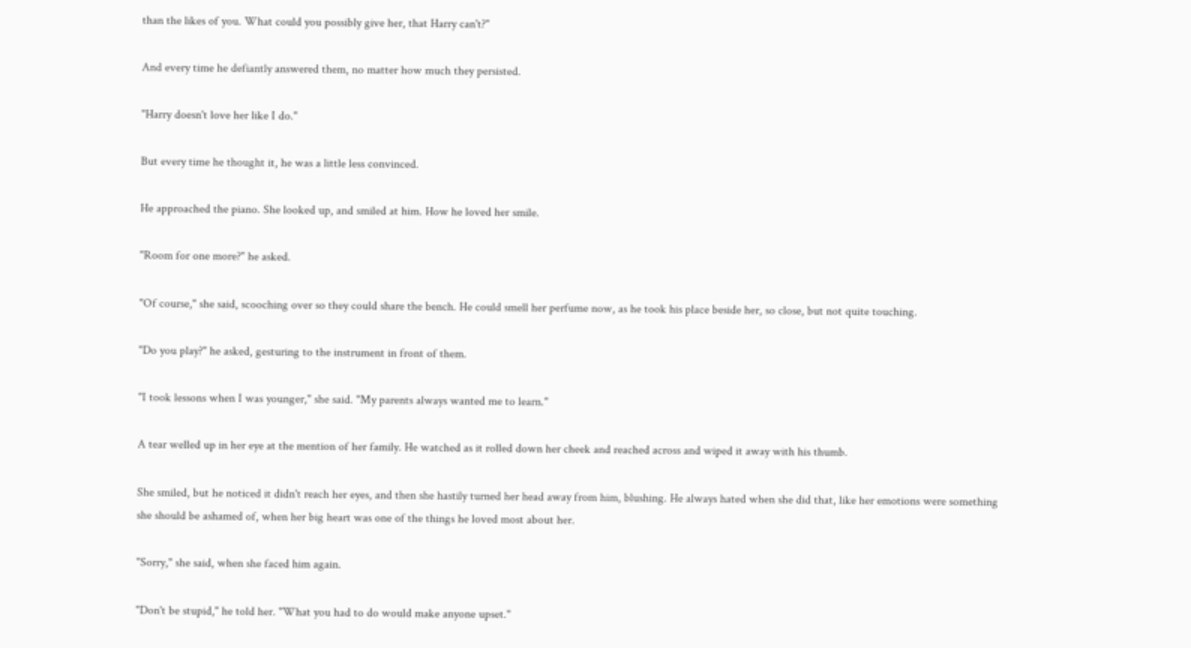than the likes of you. What could you possibly give her, that Harry can't?"

And every time he defiantly answered them, no matter how much they persisted.

"Harry doesn't love her like I do."

But every time he thought it, he was a little less convinced.

He approached the piano. She looked up, and smiled at him. How he loved her smile.

"Room for one more?" he asked.

"Of course," she said, scooching over so they could share the bench. He could smell her perfume now, as he took his place beside her, so close, but not quite touching.

"Do you play?" he asked, gesturing to the instrument in front of them.

"I took lessons when I was younger," she said. "My parents always wanted me to learn."

A tear welled up in her eye at the mention of her family. He watched as it rolled down her cheek and reached across and wiped it away with his thumb.

She smiled, but he noticed it didn't reach her eyes, and then she hastily turned her head away from him, blushing. He always hated when she did that, like her emotions were something she should be ashamed of, when her big heart was one of the things he loved most about her.

"Sorry," she said, when she faced him again.

"Don't be stupid," he told her. "What you had to do would make anyone upset."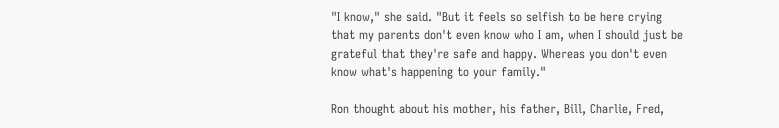"I know," she said. "But it feels so selfish to be here crying that my parents don't even know who I am, when I should just be grateful that they're safe and happy. Whereas you don't even know what's happening to your family."

Ron thought about his mother, his father, Bill, Charlie, Fred,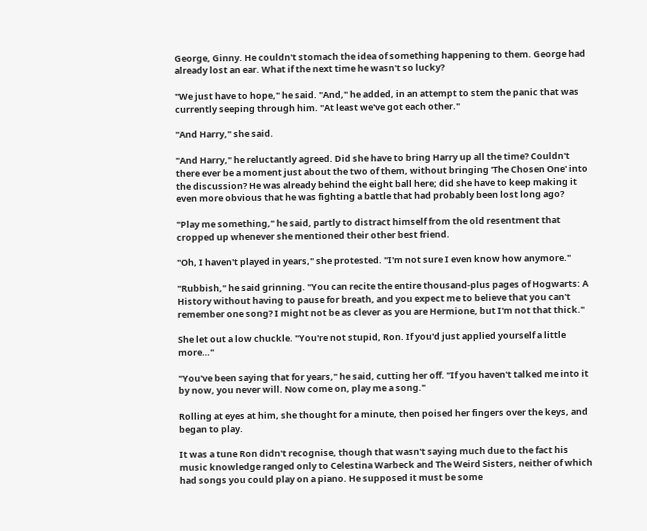George, Ginny. He couldn't stomach the idea of something happening to them. George had already lost an ear. What if the next time he wasn't so lucky?

"We just have to hope," he said. "And," he added, in an attempt to stem the panic that was currently seeping through him. "At least we've got each other."

"And Harry," she said.

"And Harry," he reluctantly agreed. Did she have to bring Harry up all the time? Couldn't there ever be a moment just about the two of them, without bringing 'The Chosen One' into the discussion? He was already behind the eight ball here; did she have to keep making it even more obvious that he was fighting a battle that had probably been lost long ago?

"Play me something," he said, partly to distract himself from the old resentment that cropped up whenever she mentioned their other best friend.

"Oh, I haven't played in years," she protested. "I'm not sure I even know how anymore."

"Rubbish," he said grinning. "You can recite the entire thousand-plus pages of Hogwarts: A History without having to pause for breath, and you expect me to believe that you can't remember one song? I might not be as clever as you are Hermione, but I'm not that thick."

She let out a low chuckle. "You're not stupid, Ron. If you'd just applied yourself a little more…"

"You've been saying that for years," he said, cutting her off. "If you haven't talked me into it by now, you never will. Now come on, play me a song."

Rolling at eyes at him, she thought for a minute, then poised her fingers over the keys, and began to play.

It was a tune Ron didn't recognise, though that wasn't saying much due to the fact his music knowledge ranged only to Celestina Warbeck and The Weird Sisters, neither of which had songs you could play on a piano. He supposed it must be some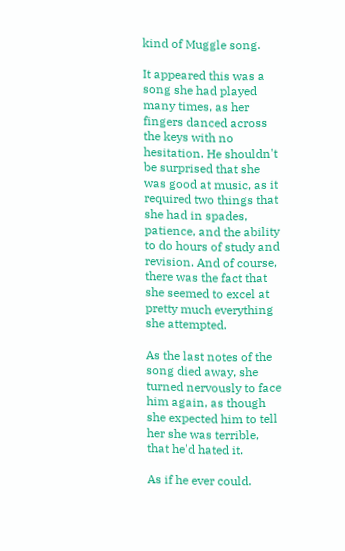kind of Muggle song.

It appeared this was a song she had played many times, as her fingers danced across the keys with no hesitation. He shouldn't be surprised that she was good at music, as it required two things that she had in spades, patience, and the ability to do hours of study and revision. And of course, there was the fact that she seemed to excel at pretty much everything she attempted.

As the last notes of the song died away, she turned nervously to face him again, as though she expected him to tell her she was terrible, that he'd hated it.

As if he ever could.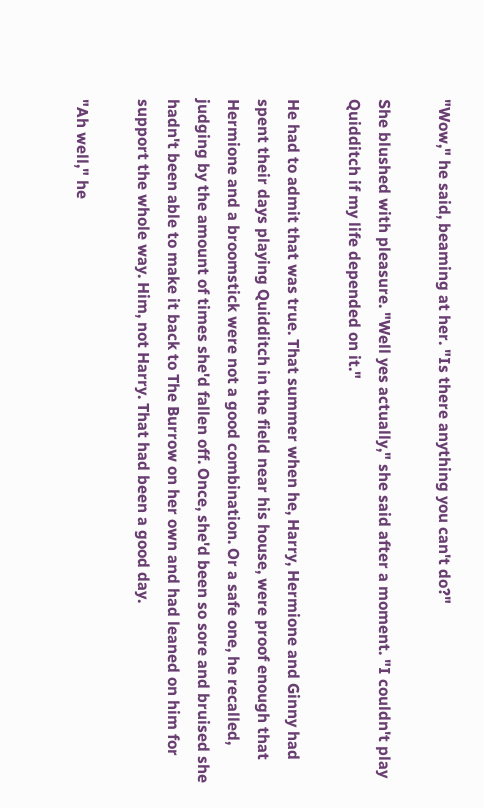"Wow," he said, beaming at her. "Is there anything you can't do?"

She blushed with pleasure. "Well yes actually," she said after a moment. "I couldn't play Quidditch if my life depended on it."

He had to admit that was true. That summer when he, Harry, Hermione and Ginny had spent their days playing Quidditch in the field near his house, were proof enough that Hermione and a broomstick were not a good combination. Or a safe one, he recalled, judging by the amount of times she'd fallen off. Once, she'd been so sore and bruised she hadn't been able to make it back to The Burrow on her own and had leaned on him for support the whole way. Him, not Harry. That had been a good day.

"Ah well," he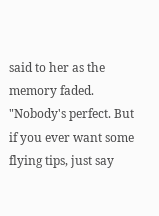said to her as the memory faded. "Nobody's perfect. But if you ever want some flying tips, just say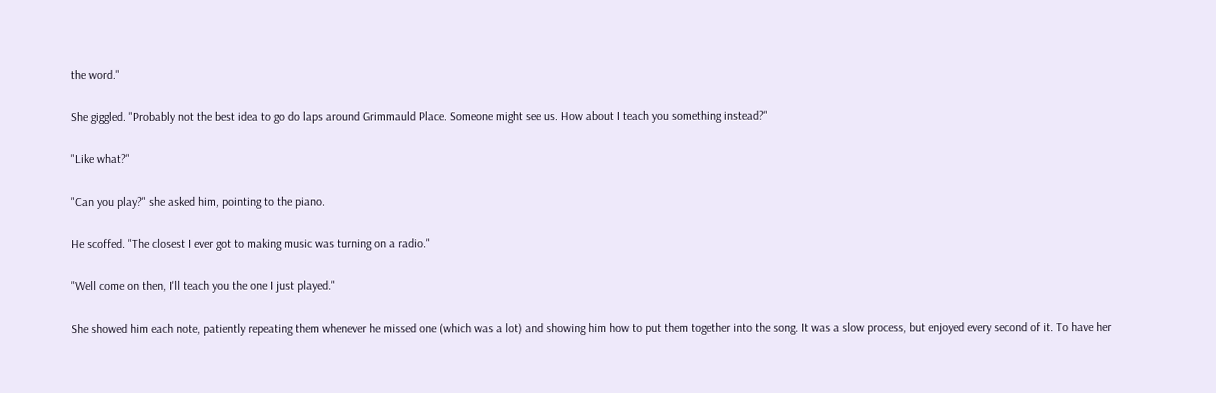the word."

She giggled. "Probably not the best idea to go do laps around Grimmauld Place. Someone might see us. How about I teach you something instead?"

"Like what?"

"Can you play?" she asked him, pointing to the piano.

He scoffed. "The closest I ever got to making music was turning on a radio."

"Well come on then, I'll teach you the one I just played."

She showed him each note, patiently repeating them whenever he missed one (which was a lot) and showing him how to put them together into the song. It was a slow process, but enjoyed every second of it. To have her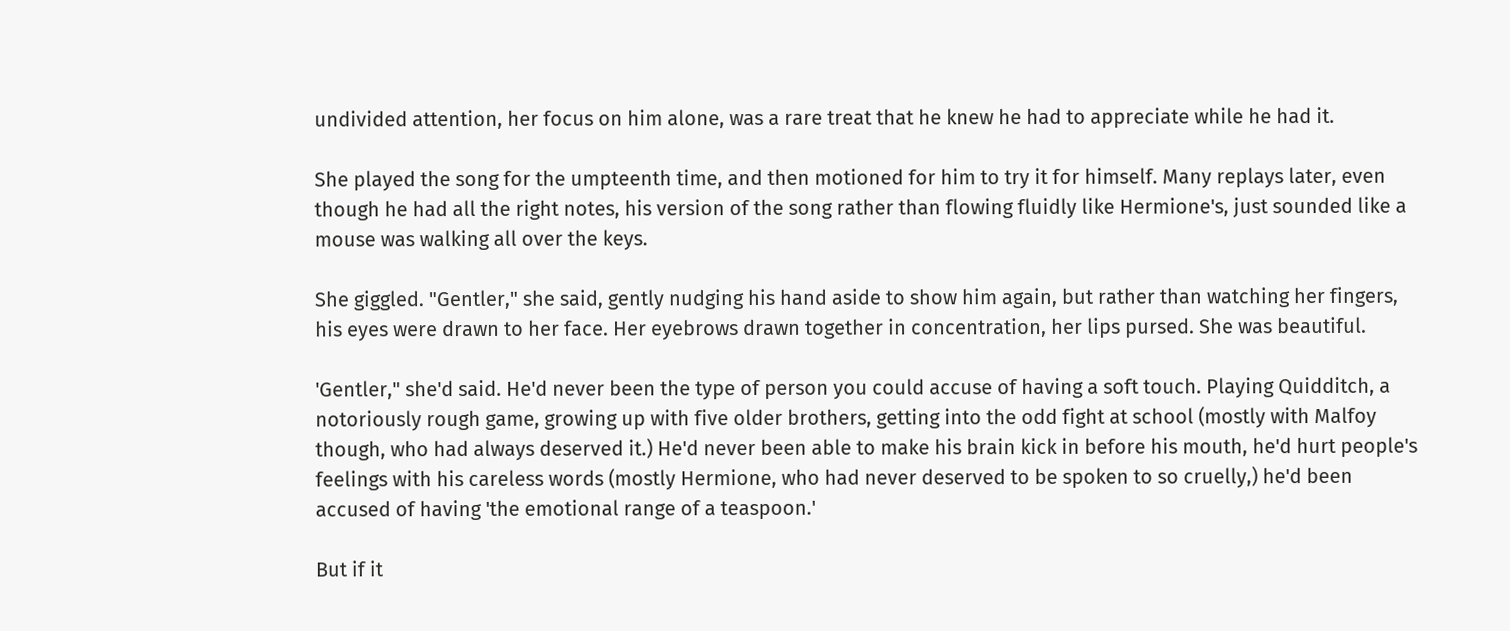undivided attention, her focus on him alone, was a rare treat that he knew he had to appreciate while he had it.

She played the song for the umpteenth time, and then motioned for him to try it for himself. Many replays later, even though he had all the right notes, his version of the song rather than flowing fluidly like Hermione's, just sounded like a mouse was walking all over the keys.

She giggled. "Gentler," she said, gently nudging his hand aside to show him again, but rather than watching her fingers, his eyes were drawn to her face. Her eyebrows drawn together in concentration, her lips pursed. She was beautiful.

'Gentler," she'd said. He'd never been the type of person you could accuse of having a soft touch. Playing Quidditch, a notoriously rough game, growing up with five older brothers, getting into the odd fight at school (mostly with Malfoy though, who had always deserved it.) He'd never been able to make his brain kick in before his mouth, he'd hurt people's feelings with his careless words (mostly Hermione, who had never deserved to be spoken to so cruelly,) he'd been accused of having 'the emotional range of a teaspoon.'

But if it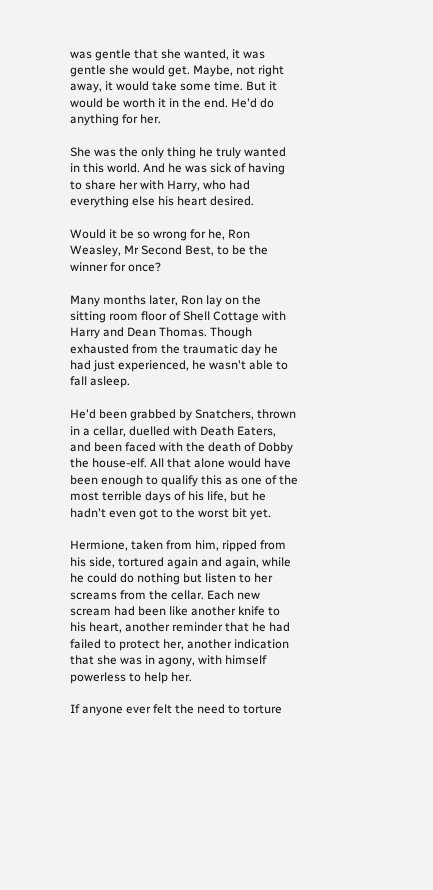was gentle that she wanted, it was gentle she would get. Maybe, not right away, it would take some time. But it would be worth it in the end. He'd do anything for her.

She was the only thing he truly wanted in this world. And he was sick of having to share her with Harry, who had everything else his heart desired.

Would it be so wrong for he, Ron Weasley, Mr Second Best, to be the winner for once?

Many months later, Ron lay on the sitting room floor of Shell Cottage with Harry and Dean Thomas. Though exhausted from the traumatic day he had just experienced, he wasn't able to fall asleep.

He'd been grabbed by Snatchers, thrown in a cellar, duelled with Death Eaters, and been faced with the death of Dobby the house-elf. All that alone would have been enough to qualify this as one of the most terrible days of his life, but he hadn't even got to the worst bit yet.

Hermione, taken from him, ripped from his side, tortured again and again, while he could do nothing but listen to her screams from the cellar. Each new scream had been like another knife to his heart, another reminder that he had failed to protect her, another indication that she was in agony, with himself powerless to help her.

If anyone ever felt the need to torture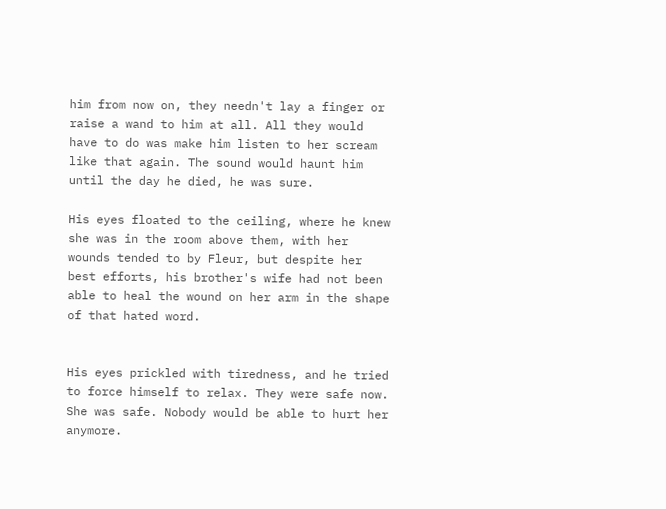him from now on, they needn't lay a finger or raise a wand to him at all. All they would have to do was make him listen to her scream like that again. The sound would haunt him until the day he died, he was sure.

His eyes floated to the ceiling, where he knew she was in the room above them, with her wounds tended to by Fleur, but despite her best efforts, his brother's wife had not been able to heal the wound on her arm in the shape of that hated word.


His eyes prickled with tiredness, and he tried to force himself to relax. They were safe now. She was safe. Nobody would be able to hurt her anymore.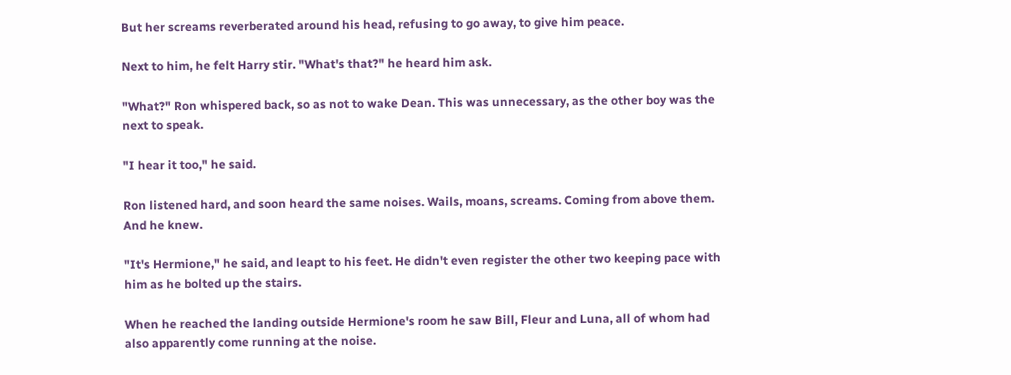But her screams reverberated around his head, refusing to go away, to give him peace.

Next to him, he felt Harry stir. "What's that?" he heard him ask.

"What?" Ron whispered back, so as not to wake Dean. This was unnecessary, as the other boy was the next to speak.

"I hear it too," he said.

Ron listened hard, and soon heard the same noises. Wails, moans, screams. Coming from above them. And he knew.

"It's Hermione," he said, and leapt to his feet. He didn't even register the other two keeping pace with him as he bolted up the stairs.

When he reached the landing outside Hermione's room he saw Bill, Fleur and Luna, all of whom had also apparently come running at the noise.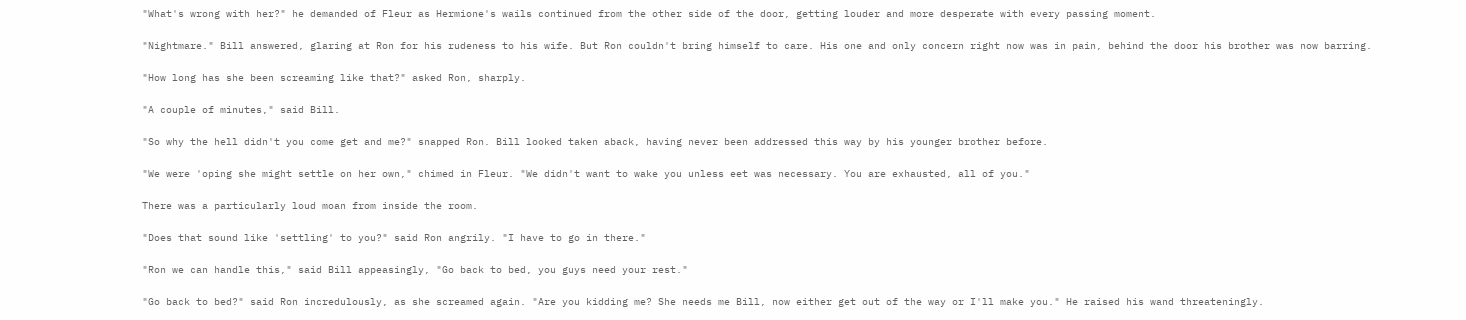"What's wrong with her?" he demanded of Fleur as Hermione's wails continued from the other side of the door, getting louder and more desperate with every passing moment.

"Nightmare." Bill answered, glaring at Ron for his rudeness to his wife. But Ron couldn't bring himself to care. His one and only concern right now was in pain, behind the door his brother was now barring.

"How long has she been screaming like that?" asked Ron, sharply.

"A couple of minutes," said Bill.

"So why the hell didn't you come get and me?" snapped Ron. Bill looked taken aback, having never been addressed this way by his younger brother before.

"We were 'oping she might settle on her own," chimed in Fleur. "We didn't want to wake you unless eet was necessary. You are exhausted, all of you."

There was a particularly loud moan from inside the room.

"Does that sound like 'settling' to you?" said Ron angrily. "I have to go in there."

"Ron we can handle this," said Bill appeasingly, "Go back to bed, you guys need your rest."

"Go back to bed?" said Ron incredulously, as she screamed again. "Are you kidding me? She needs me Bill, now either get out of the way or I'll make you." He raised his wand threateningly.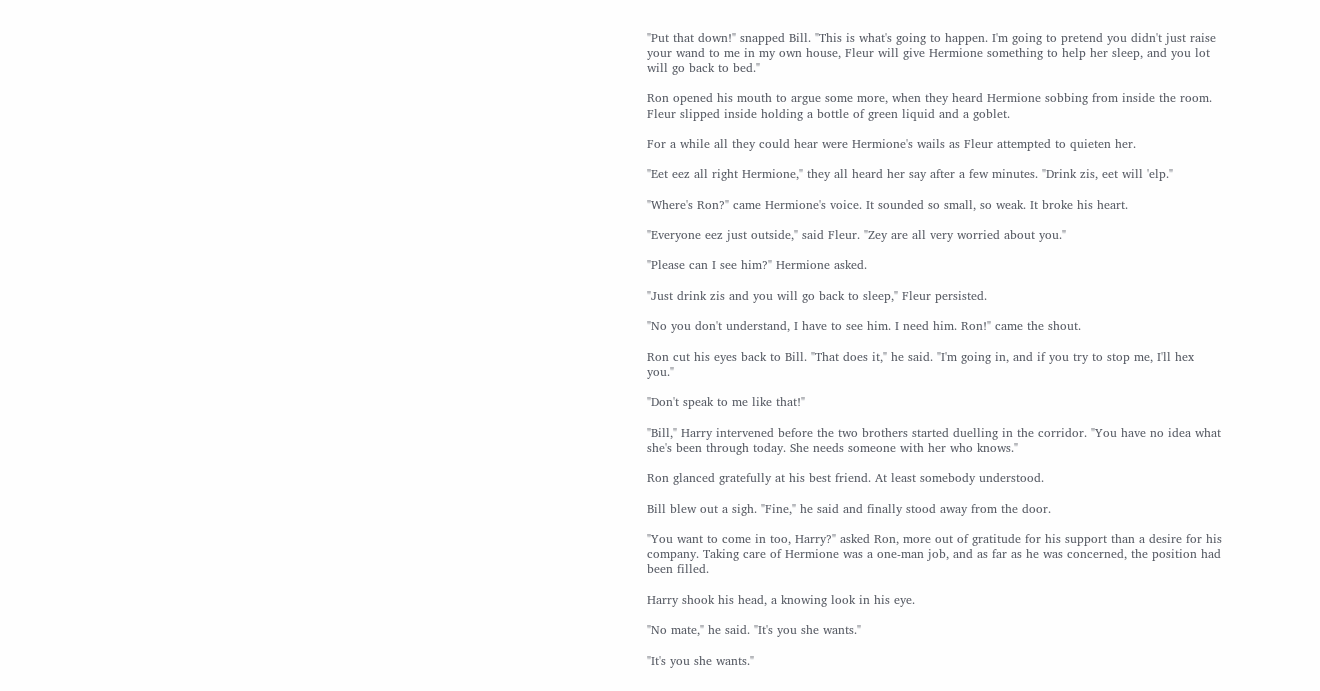"Put that down!" snapped Bill. "This is what's going to happen. I'm going to pretend you didn't just raise your wand to me in my own house, Fleur will give Hermione something to help her sleep, and you lot will go back to bed."

Ron opened his mouth to argue some more, when they heard Hermione sobbing from inside the room. Fleur slipped inside holding a bottle of green liquid and a goblet.

For a while all they could hear were Hermione's wails as Fleur attempted to quieten her.

"Eet eez all right Hermione," they all heard her say after a few minutes. "Drink zis, eet will 'elp."

"Where's Ron?" came Hermione's voice. It sounded so small, so weak. It broke his heart.

"Everyone eez just outside," said Fleur. "Zey are all very worried about you."

"Please can I see him?" Hermione asked.

"Just drink zis and you will go back to sleep," Fleur persisted.

"No you don't understand, I have to see him. I need him. Ron!" came the shout.

Ron cut his eyes back to Bill. "That does it," he said. "I'm going in, and if you try to stop me, I'll hex you."

"Don't speak to me like that!"

"Bill," Harry intervened before the two brothers started duelling in the corridor. "You have no idea what she's been through today. She needs someone with her who knows."

Ron glanced gratefully at his best friend. At least somebody understood.

Bill blew out a sigh. "Fine," he said and finally stood away from the door.

"You want to come in too, Harry?" asked Ron, more out of gratitude for his support than a desire for his company. Taking care of Hermione was a one-man job, and as far as he was concerned, the position had been filled.

Harry shook his head, a knowing look in his eye.

"No mate," he said. "It's you she wants."

"It's you she wants."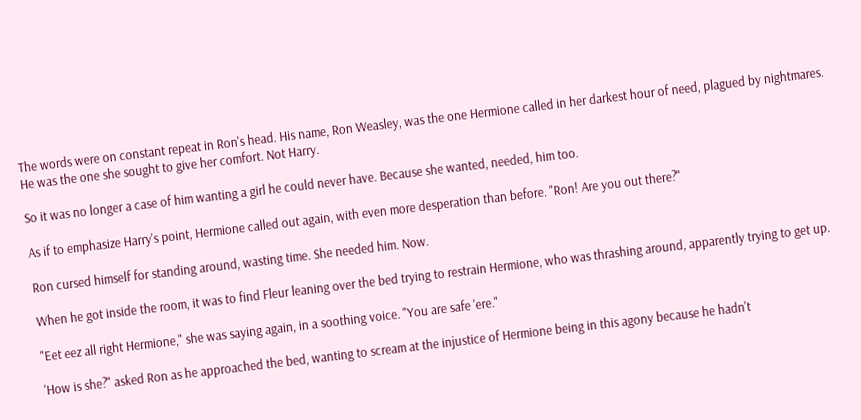The words were on constant repeat in Ron's head. His name, Ron Weasley, was the one Hermione called in her darkest hour of need, plagued by nightmares. He was the one she sought to give her comfort. Not Harry.

So it was no longer a case of him wanting a girl he could never have. Because she wanted, needed, him too.

As if to emphasize Harry's point, Hermione called out again, with even more desperation than before. "Ron! Are you out there?"

Ron cursed himself for standing around, wasting time. She needed him. Now.

When he got inside the room, it was to find Fleur leaning over the bed trying to restrain Hermione, who was thrashing around, apparently trying to get up.

"Eet eez all right Hermione," she was saying again, in a soothing voice. "You are safe 'ere."

'How is she?" asked Ron as he approached the bed, wanting to scream at the injustice of Hermione being in this agony because he hadn't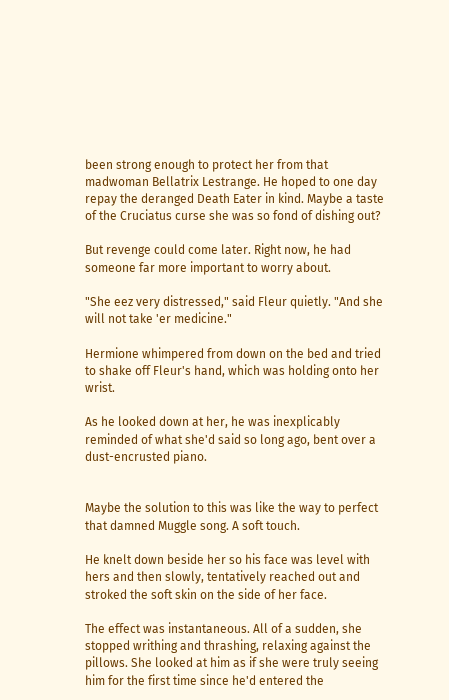been strong enough to protect her from that madwoman Bellatrix Lestrange. He hoped to one day repay the deranged Death Eater in kind. Maybe a taste of the Cruciatus curse she was so fond of dishing out?

But revenge could come later. Right now, he had someone far more important to worry about.

"She eez very distressed," said Fleur quietly. "And she will not take 'er medicine."

Hermione whimpered from down on the bed and tried to shake off Fleur's hand, which was holding onto her wrist.

As he looked down at her, he was inexplicably reminded of what she'd said so long ago, bent over a dust-encrusted piano.


Maybe the solution to this was like the way to perfect that damned Muggle song. A soft touch.

He knelt down beside her so his face was level with hers and then slowly, tentatively reached out and stroked the soft skin on the side of her face.

The effect was instantaneous. All of a sudden, she stopped writhing and thrashing, relaxing against the pillows. She looked at him as if she were truly seeing him for the first time since he'd entered the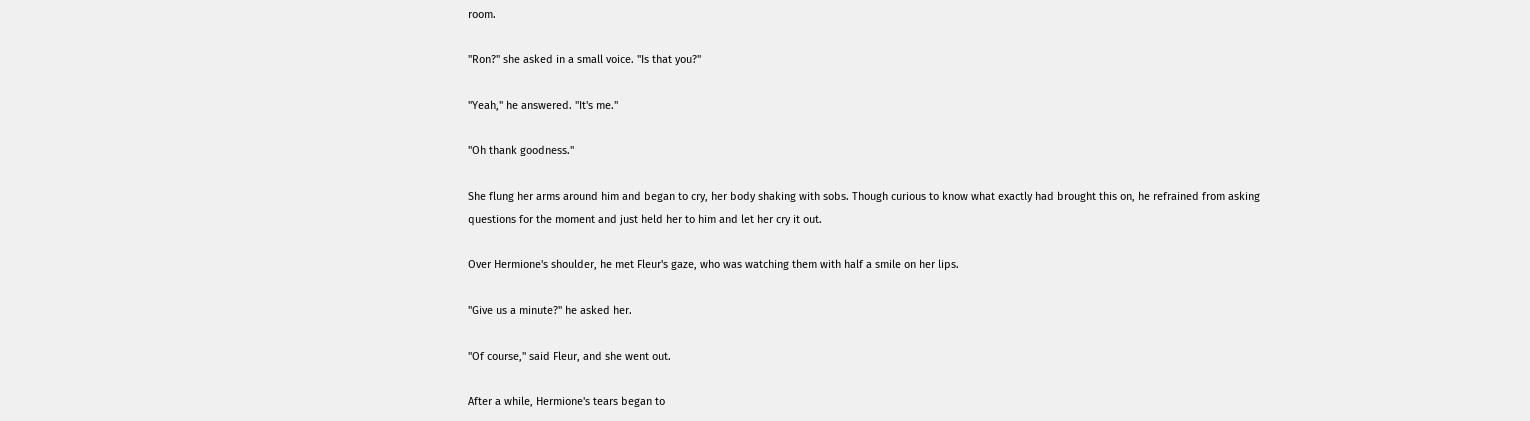room.

"Ron?" she asked in a small voice. "Is that you?"

"Yeah," he answered. "It's me."

"Oh thank goodness."

She flung her arms around him and began to cry, her body shaking with sobs. Though curious to know what exactly had brought this on, he refrained from asking questions for the moment and just held her to him and let her cry it out.

Over Hermione's shoulder, he met Fleur's gaze, who was watching them with half a smile on her lips.

"Give us a minute?" he asked her.

"Of course," said Fleur, and she went out.

After a while, Hermione's tears began to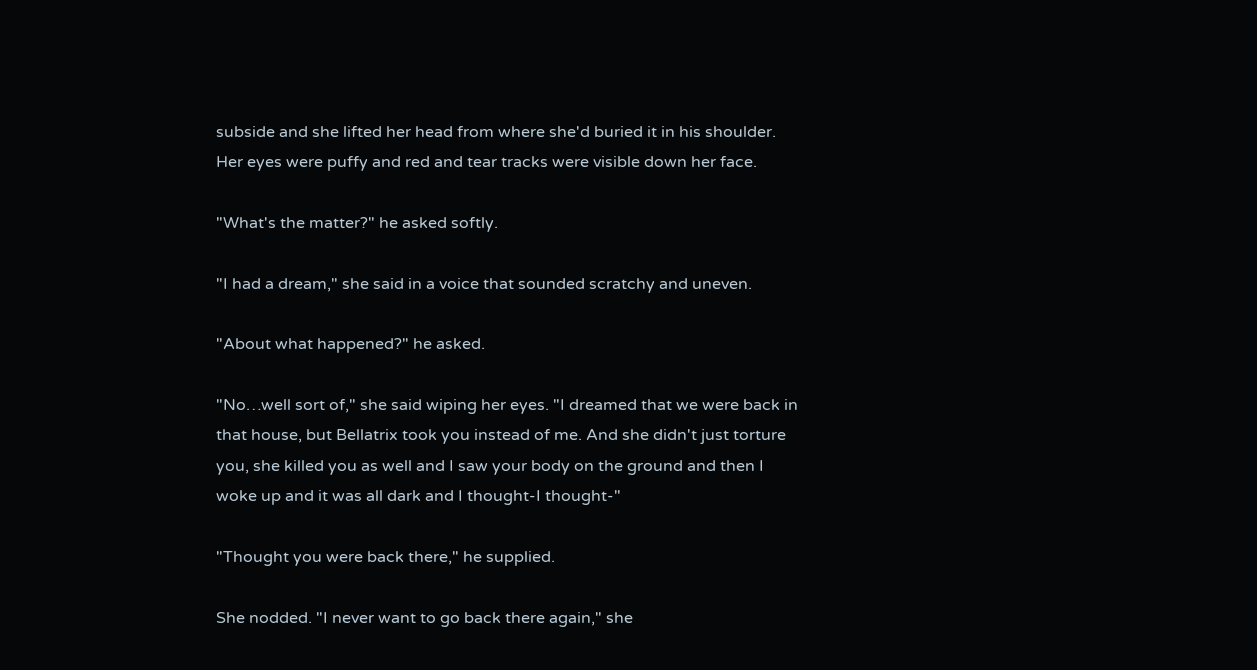subside and she lifted her head from where she'd buried it in his shoulder. Her eyes were puffy and red and tear tracks were visible down her face.

"What's the matter?" he asked softly.

"I had a dream," she said in a voice that sounded scratchy and uneven.

"About what happened?" he asked.

"No…well sort of," she said wiping her eyes. "I dreamed that we were back in that house, but Bellatrix took you instead of me. And she didn't just torture you, she killed you as well and I saw your body on the ground and then I woke up and it was all dark and I thought-I thought-"

"Thought you were back there," he supplied.

She nodded. "I never want to go back there again," she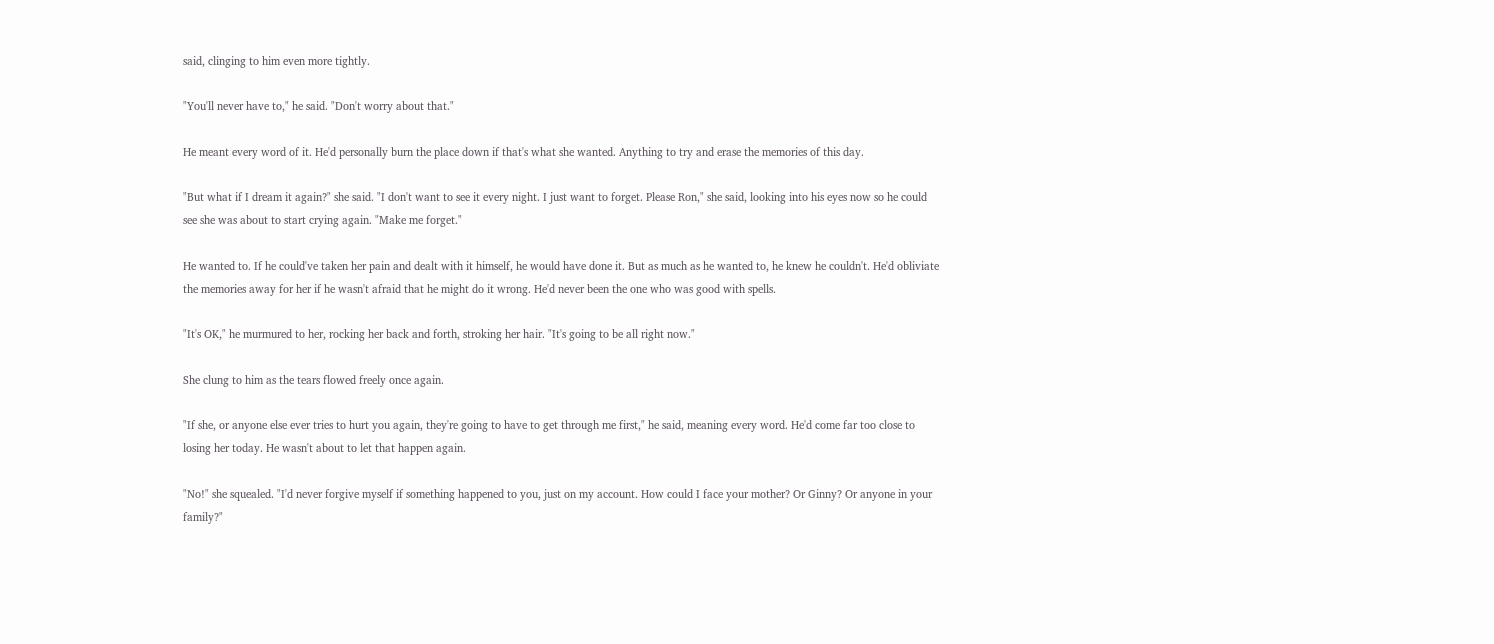said, clinging to him even more tightly.

"You'll never have to," he said. "Don't worry about that."

He meant every word of it. He'd personally burn the place down if that's what she wanted. Anything to try and erase the memories of this day.

"But what if I dream it again?" she said. "I don't want to see it every night. I just want to forget. Please Ron," she said, looking into his eyes now so he could see she was about to start crying again. "Make me forget."

He wanted to. If he could've taken her pain and dealt with it himself, he would have done it. But as much as he wanted to, he knew he couldn't. He'd obliviate the memories away for her if he wasn't afraid that he might do it wrong. He'd never been the one who was good with spells.

"It's OK," he murmured to her, rocking her back and forth, stroking her hair. "It's going to be all right now."

She clung to him as the tears flowed freely once again.

"If she, or anyone else ever tries to hurt you again, they're going to have to get through me first," he said, meaning every word. He'd come far too close to losing her today. He wasn't about to let that happen again.

"No!" she squealed. "I'd never forgive myself if something happened to you, just on my account. How could I face your mother? Or Ginny? Or anyone in your family?"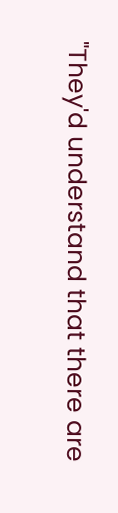"They'd understand that there are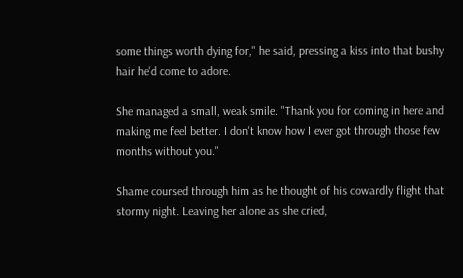some things worth dying for," he said, pressing a kiss into that bushy hair he'd come to adore.

She managed a small, weak smile. "Thank you for coming in here and making me feel better. I don't know how I ever got through those few months without you."

Shame coursed through him as he thought of his cowardly flight that stormy night. Leaving her alone as she cried,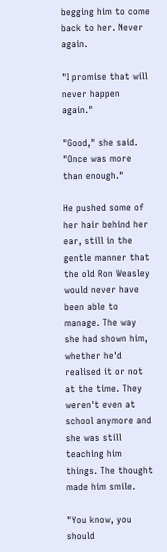begging him to come back to her. Never again.

"I promise that will never happen again."

"Good," she said. "Once was more than enough."

He pushed some of her hair behind her ear, still in the gentle manner that the old Ron Weasley would never have been able to manage. The way she had shown him, whether he'd realised it or not at the time. They weren't even at school anymore and she was still teaching him things. The thought made him smile.

"You know, you should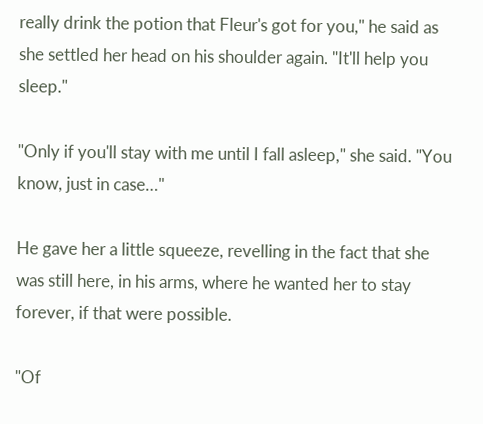really drink the potion that Fleur's got for you," he said as she settled her head on his shoulder again. "It'll help you sleep."

"Only if you'll stay with me until I fall asleep," she said. "You know, just in case…"

He gave her a little squeeze, revelling in the fact that she was still here, in his arms, where he wanted her to stay forever, if that were possible.

"Of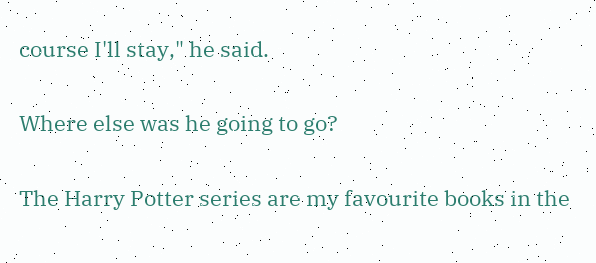course I'll stay," he said.

Where else was he going to go?

The Harry Potter series are my favourite books in the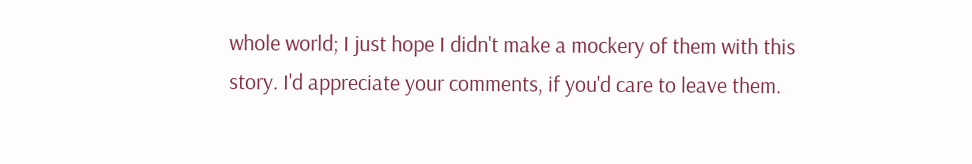whole world; I just hope I didn't make a mockery of them with this story. I'd appreciate your comments, if you'd care to leave them.